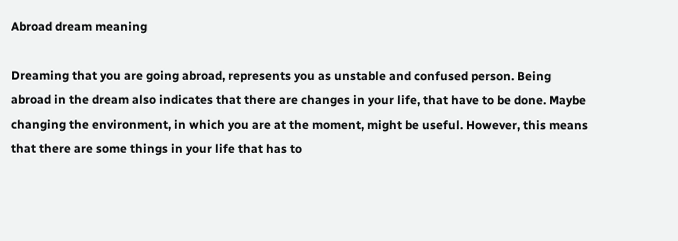Abroad dream meaning

Dreaming that you are going abroad, represents you as unstable and confused person. Being abroad in the dream also indicates that there are changes in your life, that have to be done. Maybe changing the environment, in which you are at the moment, might be useful. However, this means that there are some things in your life that has to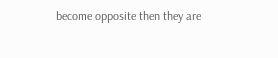become opposite then they are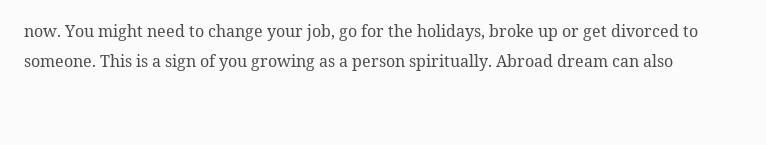now. You might need to change your job, go for the holidays, broke up or get divorced to someone. This is a sign of you growing as a person spiritually. Abroad dream can also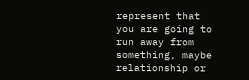represent that you are going to run away from something, maybe relationship or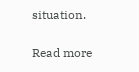situation.

Read more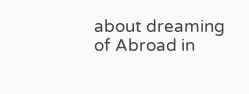about dreaming of Abroad in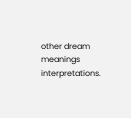other dream meanings interpretations.